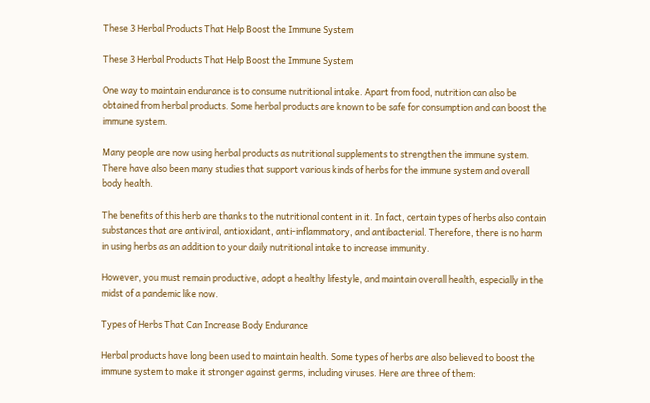These 3 Herbal Products That Help Boost the Immune System

These 3 Herbal Products That Help Boost the Immune System

One way to maintain endurance is to consume nutritional intake. Apart from food, nutrition can also be obtained from herbal products. Some herbal products are known to be safe for consumption and can boost the immune system.

Many people are now using herbal products as nutritional supplements to strengthen the immune system. There have also been many studies that support various kinds of herbs for the immune system and overall body health.

The benefits of this herb are thanks to the nutritional content in it. In fact, certain types of herbs also contain substances that are antiviral, antioxidant, anti-inflammatory, and antibacterial. Therefore, there is no harm in using herbs as an addition to your daily nutritional intake to increase immunity.

However, you must remain productive, adopt a healthy lifestyle, and maintain overall health, especially in the midst of a pandemic like now.

Types of Herbs That Can Increase Body Endurance

Herbal products have long been used to maintain health. Some types of herbs are also believed to boost the immune system to make it stronger against germs, including viruses. Here are three of them: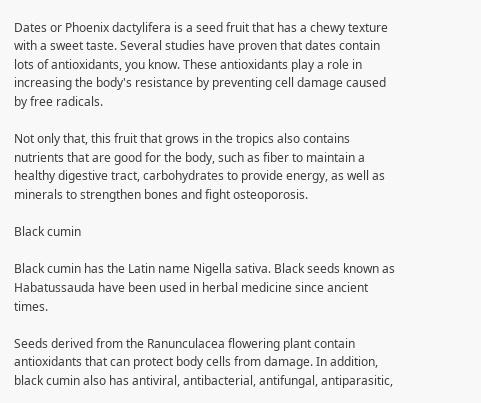Dates or Phoenix dactylifera is a seed fruit that has a chewy texture with a sweet taste. Several studies have proven that dates contain lots of antioxidants, you know. These antioxidants play a role in increasing the body's resistance by preventing cell damage caused by free radicals.

Not only that, this fruit that grows in the tropics also contains nutrients that are good for the body, such as fiber to maintain a healthy digestive tract, carbohydrates to provide energy, as well as minerals to strengthen bones and fight osteoporosis.

Black cumin

Black cumin has the Latin name Nigella sativa. Black seeds known as Habatussauda have been used in herbal medicine since ancient times.

Seeds derived from the Ranunculacea flowering plant contain antioxidants that can protect body cells from damage. In addition, black cumin also has antiviral, antibacterial, antifungal, antiparasitic,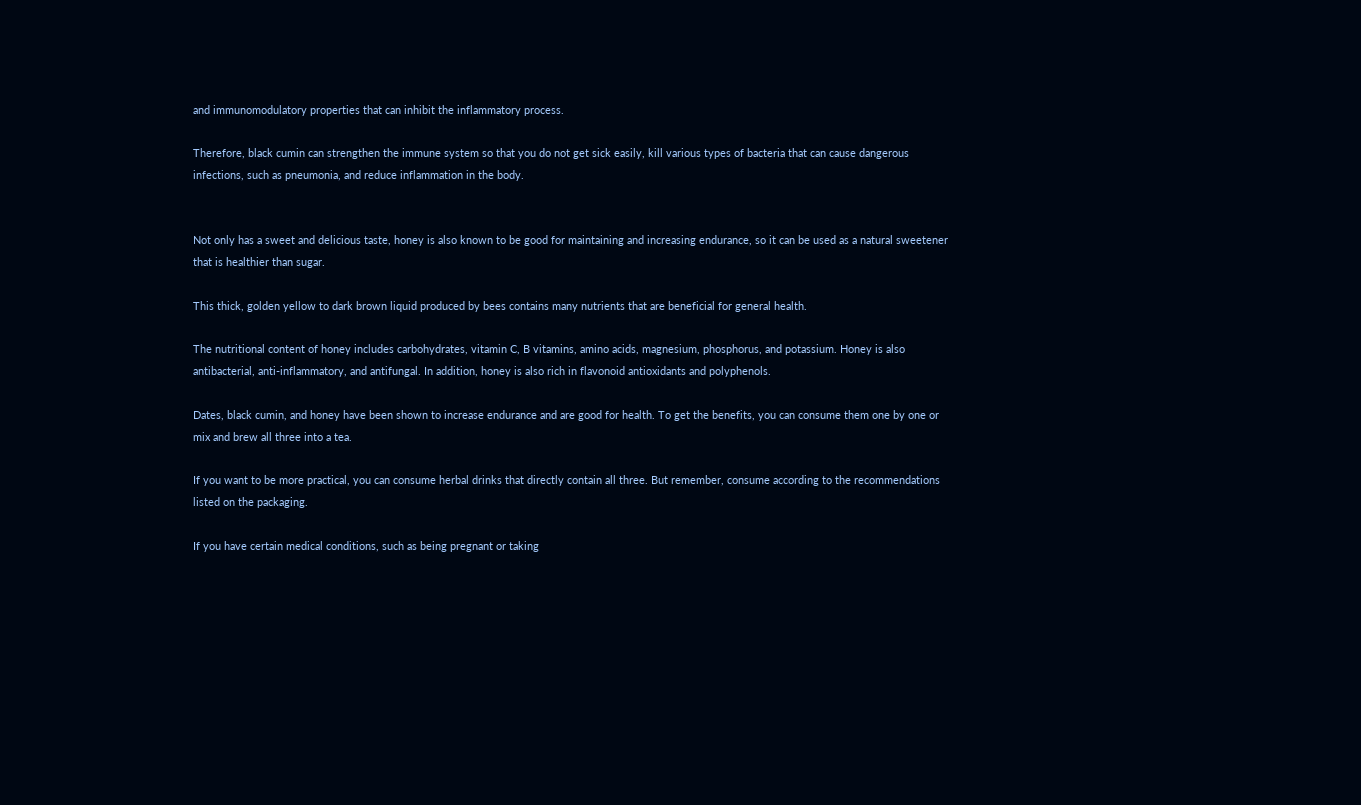and immunomodulatory properties that can inhibit the inflammatory process.

Therefore, black cumin can strengthen the immune system so that you do not get sick easily, kill various types of bacteria that can cause dangerous infections, such as pneumonia, and reduce inflammation in the body.


Not only has a sweet and delicious taste, honey is also known to be good for maintaining and increasing endurance, so it can be used as a natural sweetener that is healthier than sugar.

This thick, golden yellow to dark brown liquid produced by bees contains many nutrients that are beneficial for general health.

The nutritional content of honey includes carbohydrates, vitamin C, B vitamins, amino acids, magnesium, phosphorus, and potassium. Honey is also antibacterial, anti-inflammatory, and antifungal. In addition, honey is also rich in flavonoid antioxidants and polyphenols.

Dates, black cumin, and honey have been shown to increase endurance and are good for health. To get the benefits, you can consume them one by one or mix and brew all three into a tea.

If you want to be more practical, you can consume herbal drinks that directly contain all three. But remember, consume according to the recommendations listed on the packaging.

If you have certain medical conditions, such as being pregnant or taking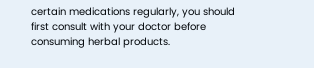certain medications regularly, you should first consult with your doctor before consuming herbal products.